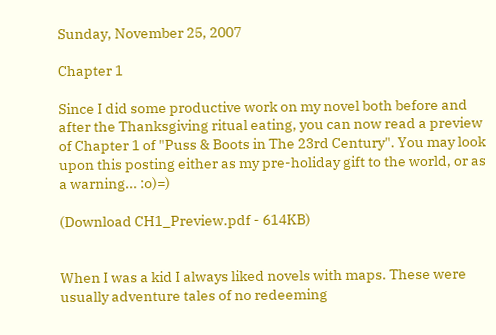Sunday, November 25, 2007

Chapter 1

Since I did some productive work on my novel both before and after the Thanksgiving ritual eating, you can now read a preview of Chapter 1 of "Puss & Boots in The 23rd Century". You may look upon this posting either as my pre-holiday gift to the world, or as a warning... :o)=)

(Download CH1_Preview.pdf - 614KB)


When I was a kid I always liked novels with maps. These were usually adventure tales of no redeeming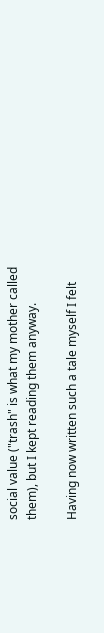social value ("trash" is what my mother called them), but I kept reading them anyway.

Having now written such a tale myself I felt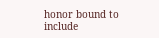honor bound to include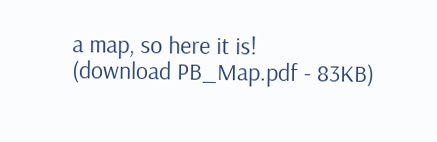a map, so here it is!
(download PB_Map.pdf - 83KB)